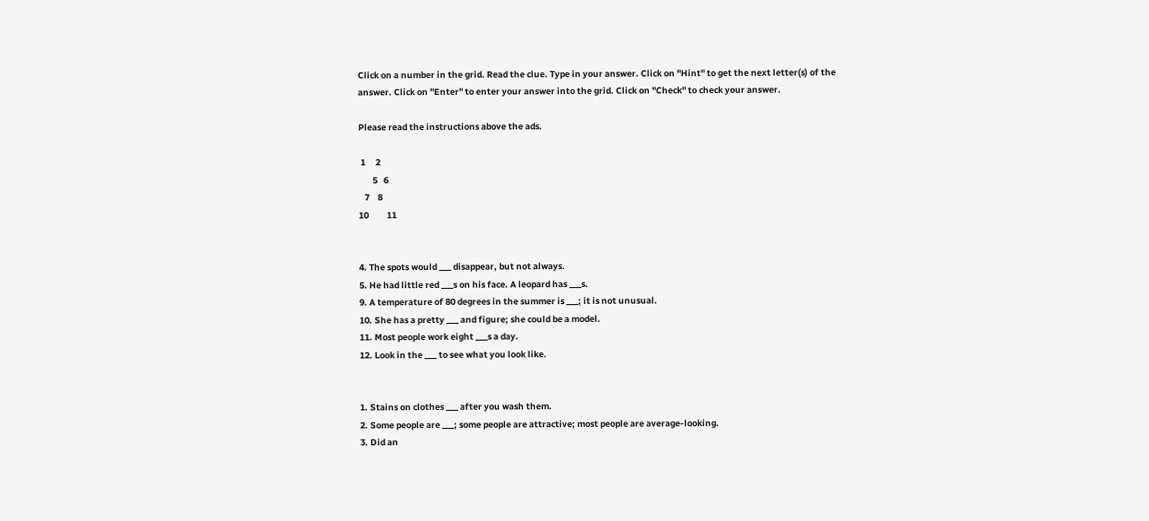Click on a number in the grid. Read the clue. Type in your answer. Click on "Hint" to get the next letter(s) of the answer. Click on "Enter" to enter your answer into the grid. Click on "Check" to check your answer.

Please read the instructions above the ads.

 1     2
       5   6
   7    8
10         11


4. The spots would ___ disappear, but not always.
5. He had little red ___s on his face. A leopard has ___s.
9. A temperature of 80 degrees in the summer is ___; it is not unusual.
10. She has a pretty ___ and figure; she could be a model.
11. Most people work eight ___s a day.
12. Look in the ___ to see what you look like.


1. Stains on clothes ___ after you wash them.
2. Some people are ___; some people are attractive; most people are average-looking.
3. Did an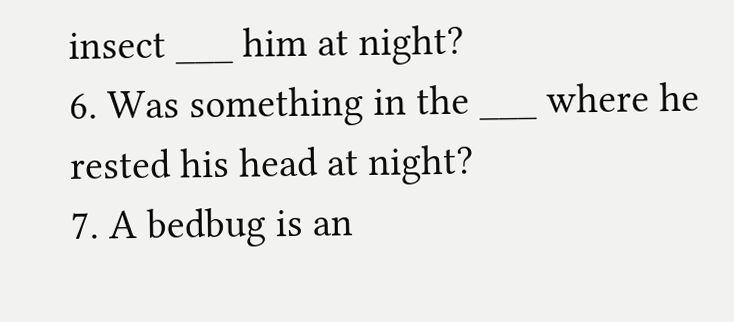insect ___ him at night?
6. Was something in the ___ where he rested his head at night?
7. A bedbug is an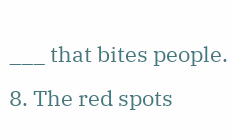___ that bites people.
8. The red spots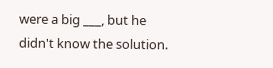were a big ___, but he didn't know the solution.